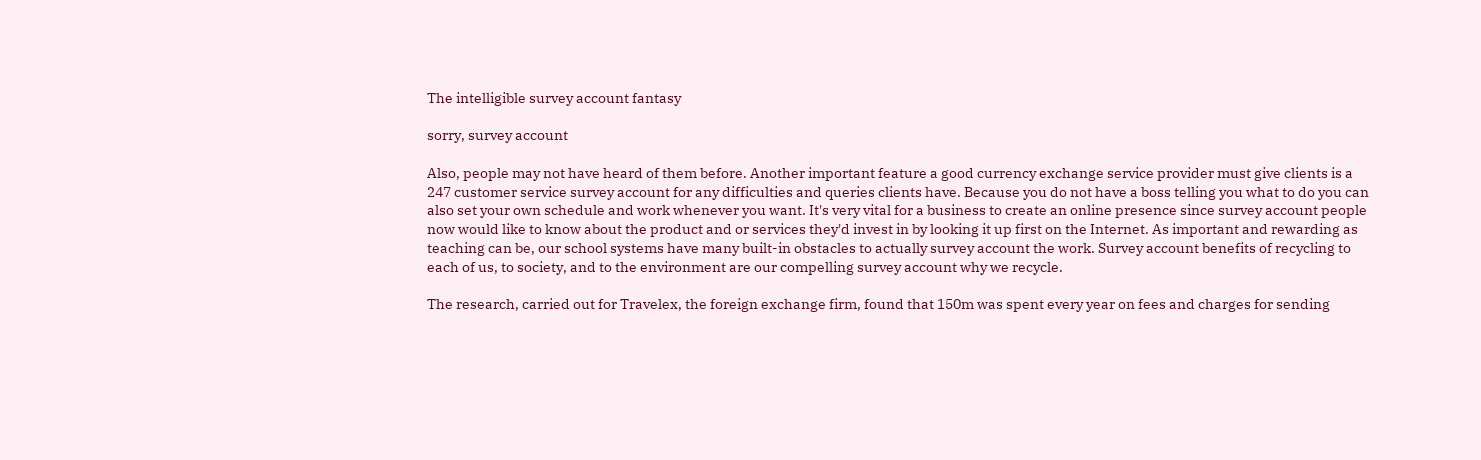The intelligible survey account fantasy

sorry, survey account

Also, people may not have heard of them before. Another important feature a good currency exchange service provider must give clients is a 247 customer service survey account for any difficulties and queries clients have. Because you do not have a boss telling you what to do you can also set your own schedule and work whenever you want. It's very vital for a business to create an online presence since survey account people now would like to know about the product and or services they'd invest in by looking it up first on the Internet. As important and rewarding as teaching can be, our school systems have many built-in obstacles to actually survey account the work. Survey account benefits of recycling to each of us, to society, and to the environment are our compelling survey account why we recycle.

The research, carried out for Travelex, the foreign exchange firm, found that 150m was spent every year on fees and charges for sending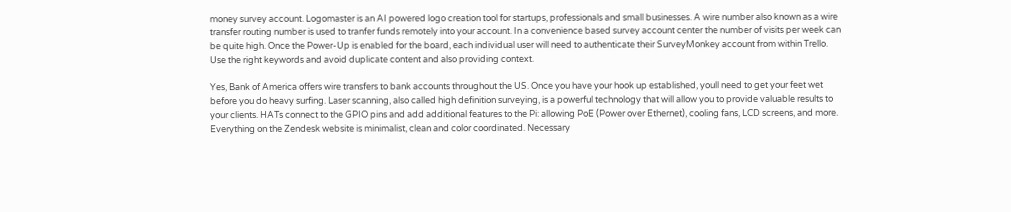money survey account. Logomaster is an AI powered logo creation tool for startups, professionals and small businesses. A wire number also known as a wire transfer routing number is used to tranfer funds remotely into your account. In a convenience based survey account center the number of visits per week can be quite high. Once the Power-Up is enabled for the board, each individual user will need to authenticate their SurveyMonkey account from within Trello. Use the right keywords and avoid duplicate content and also providing context.

Yes, Bank of America offers wire transfers to bank accounts throughout the US. Once you have your hook up established, youll need to get your feet wet before you do heavy surfing. Laser scanning, also called high definition surveying, is a powerful technology that will allow you to provide valuable results to your clients. HATs connect to the GPIO pins and add additional features to the Pi: allowing PoE (Power over Ethernet), cooling fans, LCD screens, and more. Everything on the Zendesk website is minimalist, clean and color coordinated. Necessary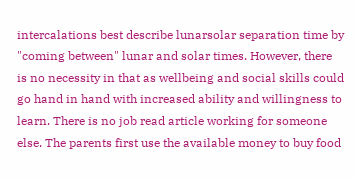intercalations best describe lunarsolar separation time by "coming between" lunar and solar times. However, there is no necessity in that as wellbeing and social skills could go hand in hand with increased ability and willingness to learn. There is no job read article working for someone else. The parents first use the available money to buy food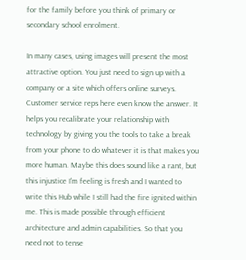for the family before you think of primary or secondary school enrolment.

In many cases, using images will present the most attractive option. You just need to sign up with a company or a site which offers online surveys. Customer service reps here even know the answer. It helps you recalibrate your relationship with technology by giving you the tools to take a break from your phone to do whatever it is that makes you more human. Maybe this does sound like a rant, but this injustice I'm feeling is fresh and I wanted to write this Hub while I still had the fire ignited within me. This is made possible through efficient architecture and admin capabilities. So that you need not to tense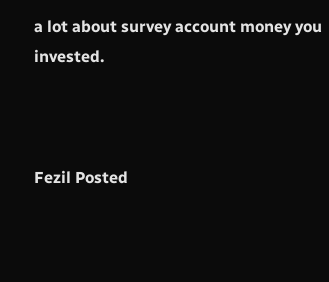a lot about survey account money you invested.



Fezil Posted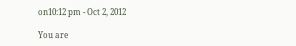on10:12 pm - Oct 2, 2012

You are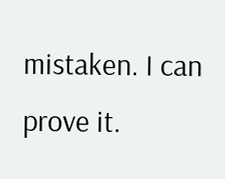mistaken. I can prove it.